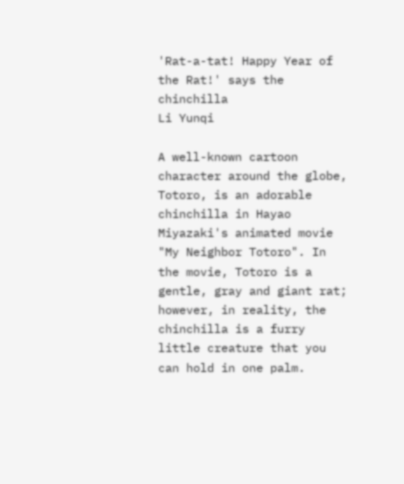'Rat-a-tat! Happy Year of the Rat!' says the chinchilla
Li Yunqi

A well-known cartoon character around the globe, Totoro, is an adorable chinchilla in Hayao Miyazaki's animated movie "My Neighbor Totoro". In the movie, Totoro is a gentle, gray and giant rat; however, in reality, the chinchilla is a furry little creature that you can hold in one palm.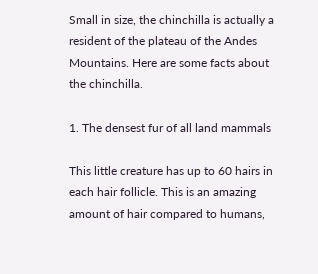Small in size, the chinchilla is actually a resident of the plateau of the Andes Mountains. Here are some facts about the chinchilla.

1. The densest fur of all land mammals

This little creature has up to 60 hairs in each hair follicle. This is an amazing amount of hair compared to humans,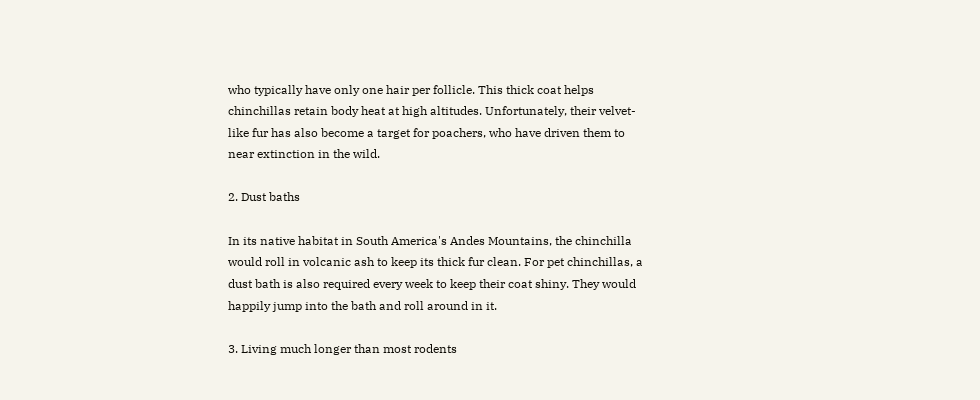who typically have only one hair per follicle. This thick coat helps chinchillas retain body heat at high altitudes. Unfortunately, their velvet-like fur has also become a target for poachers, who have driven them to near extinction in the wild.

2. Dust baths

In its native habitat in South America's Andes Mountains, the chinchilla would roll in volcanic ash to keep its thick fur clean. For pet chinchillas, a dust bath is also required every week to keep their coat shiny. They would happily jump into the bath and roll around in it.

3. Living much longer than most rodents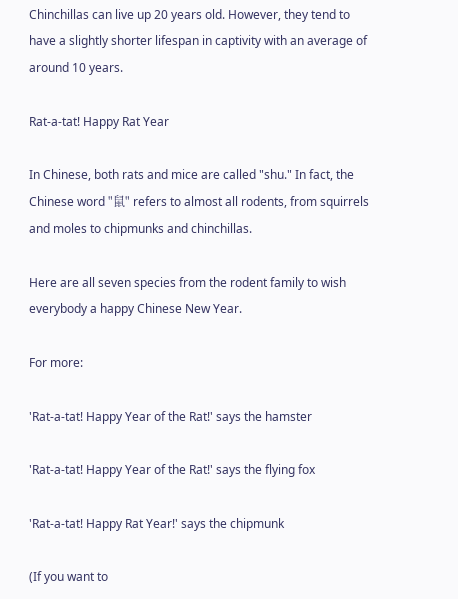Chinchillas can live up 20 years old. However, they tend to have a slightly shorter lifespan in captivity with an average of around 10 years.

Rat-a-tat! Happy Rat Year

In Chinese, both rats and mice are called "shu." In fact, the Chinese word "鼠" refers to almost all rodents, from squirrels and moles to chipmunks and chinchillas.

Here are all seven species from the rodent family to wish everybody a happy Chinese New Year.

For more:

'Rat-a-tat! Happy Year of the Rat!' says the hamster

'Rat-a-tat! Happy Year of the Rat!' says the flying fox

'Rat-a-tat! Happy Rat Year!' says the chipmunk

(If you want to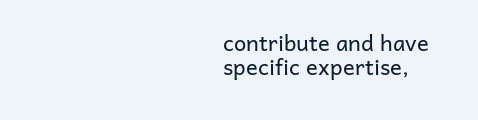contribute and have specific expertise,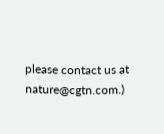please contact us at nature@cgtn.com.)